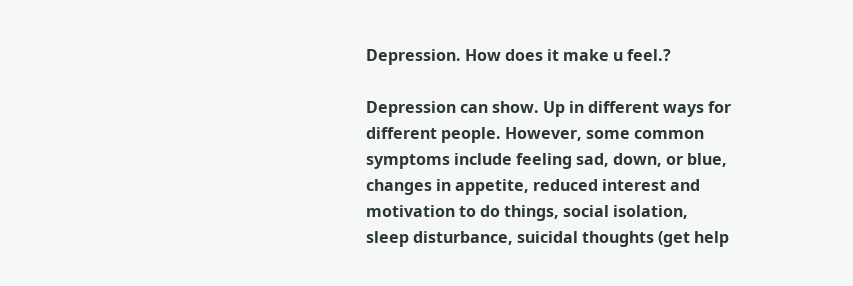Depression. How does it make u feel.?

Depression can show. Up in different ways for different people. However, some common symptoms include feeling sad, down, or blue, changes in appetite, reduced interest and motivation to do things, social isolation, sleep disturbance, suicidal thoughts (get help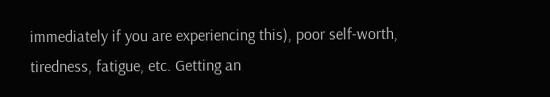immediately if you are experiencing this), poor self-worth, tiredness, fatigue, etc. Getting an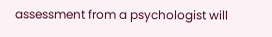assessment from a psychologist will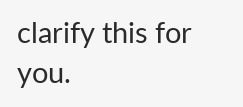clarify this for you.